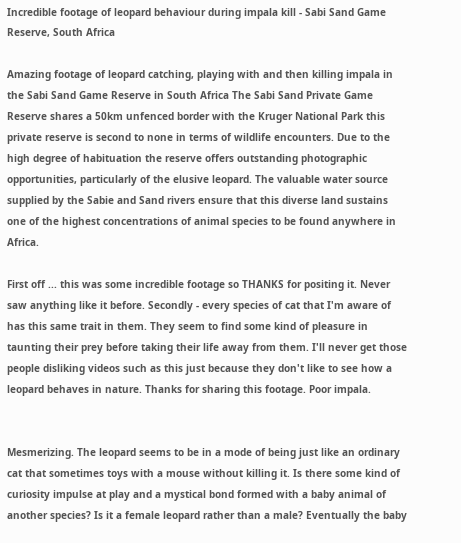Incredible footage of leopard behaviour during impala kill - Sabi Sand Game Reserve, South Africa

Amazing footage of leopard catching, playing with and then killing impala in the Sabi Sand Game Reserve in South Africa The Sabi Sand Private Game Reserve shares a 50km unfenced border with the Kruger National Park this private reserve is second to none in terms of wildlife encounters. Due to the high degree of habituation the reserve offers outstanding photographic opportunities, particularly of the elusive leopard. The valuable water source supplied by the Sabie and Sand rivers ensure that this diverse land sustains one of the highest concentrations of animal species to be found anywhere in Africa.

First off ... this was some incredible footage so THANKS for positing it. Never saw anything like it before. Secondly - every species of cat that I'm aware of has this same trait in them. They seem to find some kind of pleasure in taunting their prey before taking their life away from them. I'll never get those people disliking videos such as this just because they don't like to see how a leopard behaves in nature. Thanks for sharing this footage. Poor impala.


Mesmerizing. The leopard seems to be in a mode of being just like an ordinary cat that sometimes toys with a mouse without killing it. Is there some kind of curiosity impulse at play and a mystical bond formed with a baby animal of another species? Is it a female leopard rather than a male? Eventually the baby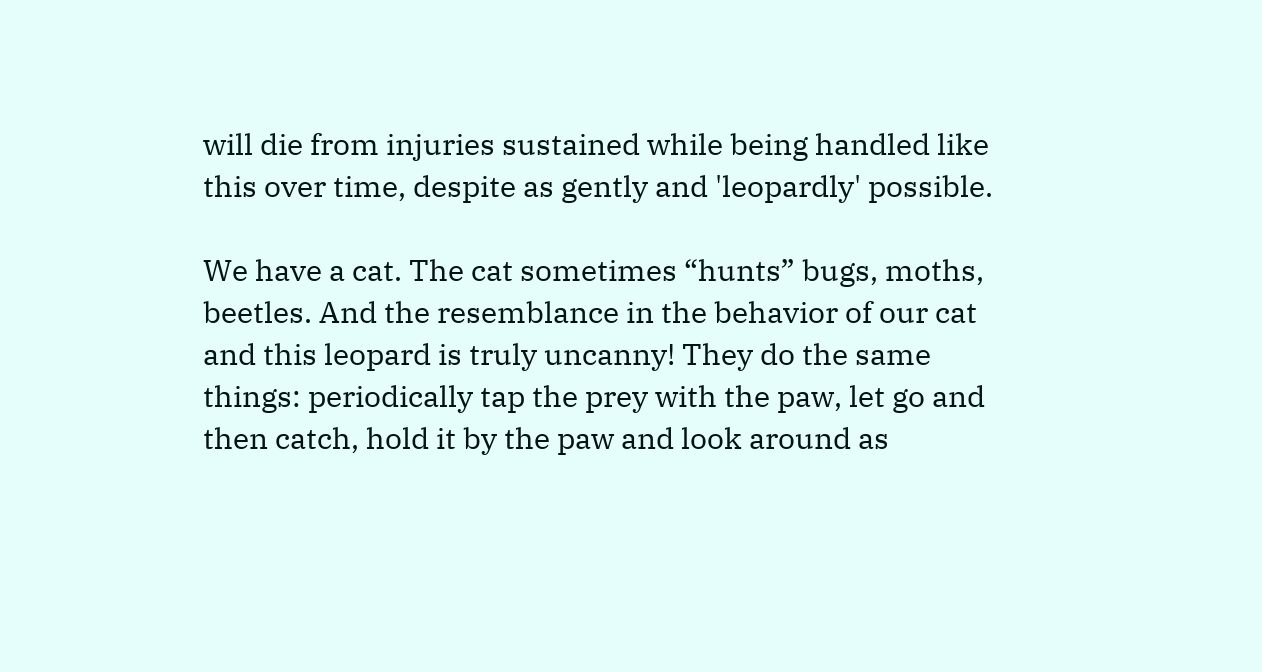will die from injuries sustained while being handled like this over time, despite as gently and 'leopardly' possible.

We have a cat. The cat sometimes “hunts” bugs, moths, beetles. And the resemblance in the behavior of our cat and this leopard is truly uncanny! They do the same things: periodically tap the prey with the paw, let go and then catch, hold it by the paw and look around as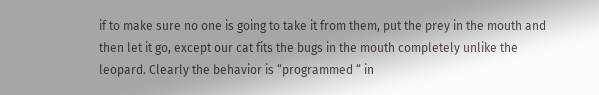if to make sure no one is going to take it from them, put the prey in the mouth and then let it go, except our cat fits the bugs in the mouth completely unlike the leopard. Clearly the behavior is “programmed “ in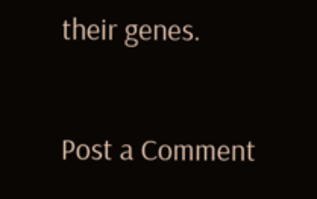their genes.

Post a Comment